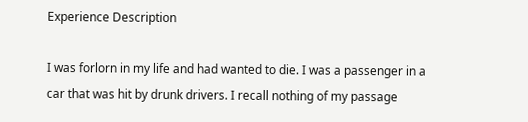Experience Description

I was forlorn in my life and had wanted to die. I was a passenger in a car that was hit by drunk drivers. I recall nothing of my passage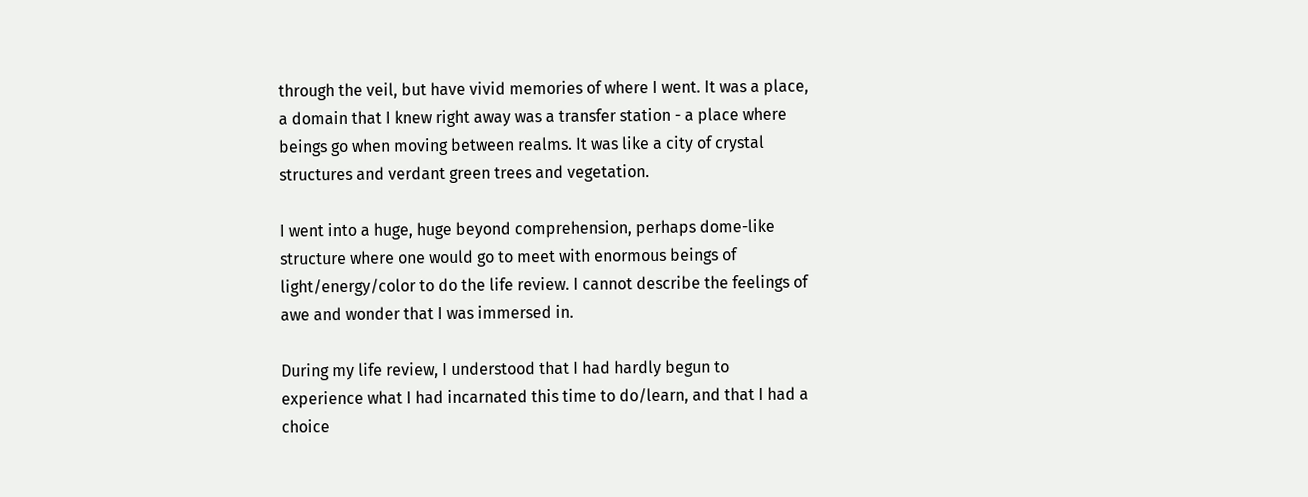through the veil, but have vivid memories of where I went. It was a place, a domain that I knew right away was a transfer station - a place where beings go when moving between realms. It was like a city of crystal structures and verdant green trees and vegetation.

I went into a huge, huge beyond comprehension, perhaps dome-like structure where one would go to meet with enormous beings of light/energy/color to do the life review. I cannot describe the feelings of awe and wonder that I was immersed in.

During my life review, I understood that I had hardly begun to experience what I had incarnated this time to do/learn, and that I had a choice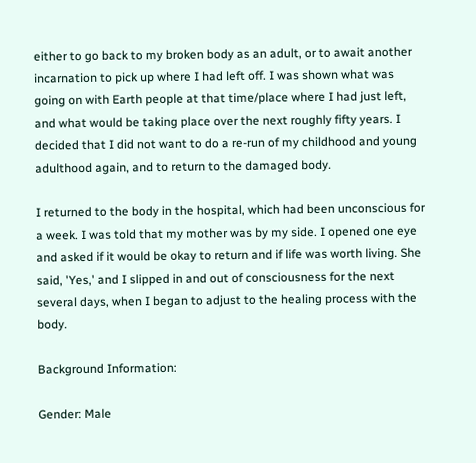either to go back to my broken body as an adult, or to await another incarnation to pick up where I had left off. I was shown what was going on with Earth people at that time/place where I had just left, and what would be taking place over the next roughly fifty years. I decided that I did not want to do a re-run of my childhood and young adulthood again, and to return to the damaged body.

I returned to the body in the hospital, which had been unconscious for a week. I was told that my mother was by my side. I opened one eye and asked if it would be okay to return and if life was worth living. She said, 'Yes,' and I slipped in and out of consciousness for the next several days, when I began to adjust to the healing process with the body.

Background Information:

Gender: Male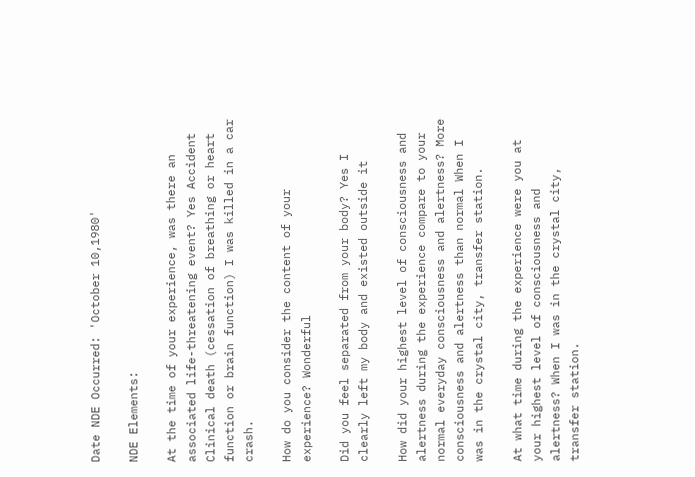Date NDE Occurred: 'October 10,1980'

NDE Elements:

At the time of your experience, was there an associated life-threatening event? Yes Accident Clinical death (cessation of breathing or heart function or brain function) I was killed in a car crash.

How do you consider the content of your experience? Wonderful

Did you feel separated from your body? Yes I clearly left my body and existed outside it

How did your highest level of consciousness and alertness during the experience compare to your normal everyday consciousness and alertness? More consciousness and alertness than normal When I was in the crystal city, transfer station.

At what time during the experience were you at your highest level of consciousness and alertness? When I was in the crystal city, transfer station.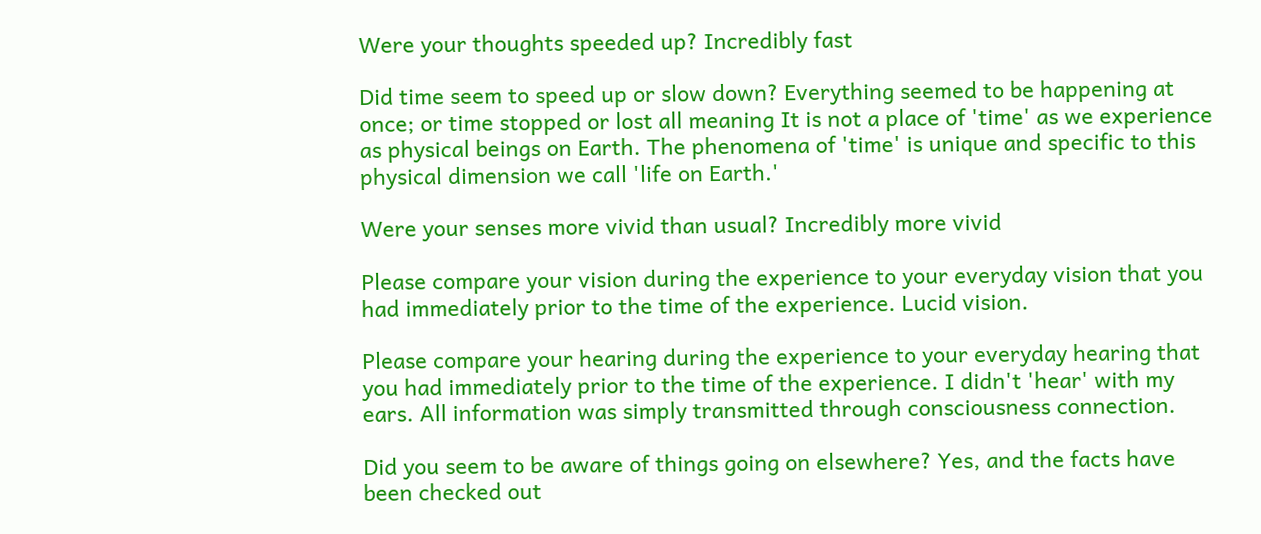Were your thoughts speeded up? Incredibly fast

Did time seem to speed up or slow down? Everything seemed to be happening at once; or time stopped or lost all meaning It is not a place of 'time' as we experience as physical beings on Earth. The phenomena of 'time' is unique and specific to this physical dimension we call 'life on Earth.'

Were your senses more vivid than usual? Incredibly more vivid

Please compare your vision during the experience to your everyday vision that you had immediately prior to the time of the experience. Lucid vision.

Please compare your hearing during the experience to your everyday hearing that you had immediately prior to the time of the experience. I didn't 'hear' with my ears. All information was simply transmitted through consciousness connection.

Did you seem to be aware of things going on elsewhere? Yes, and the facts have been checked out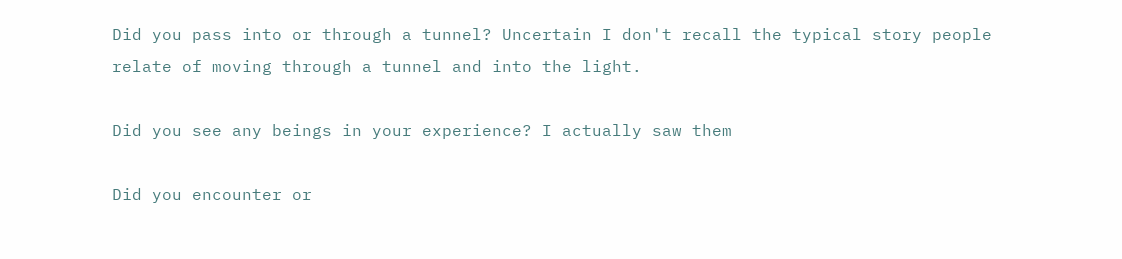Did you pass into or through a tunnel? Uncertain I don't recall the typical story people relate of moving through a tunnel and into the light.

Did you see any beings in your experience? I actually saw them

Did you encounter or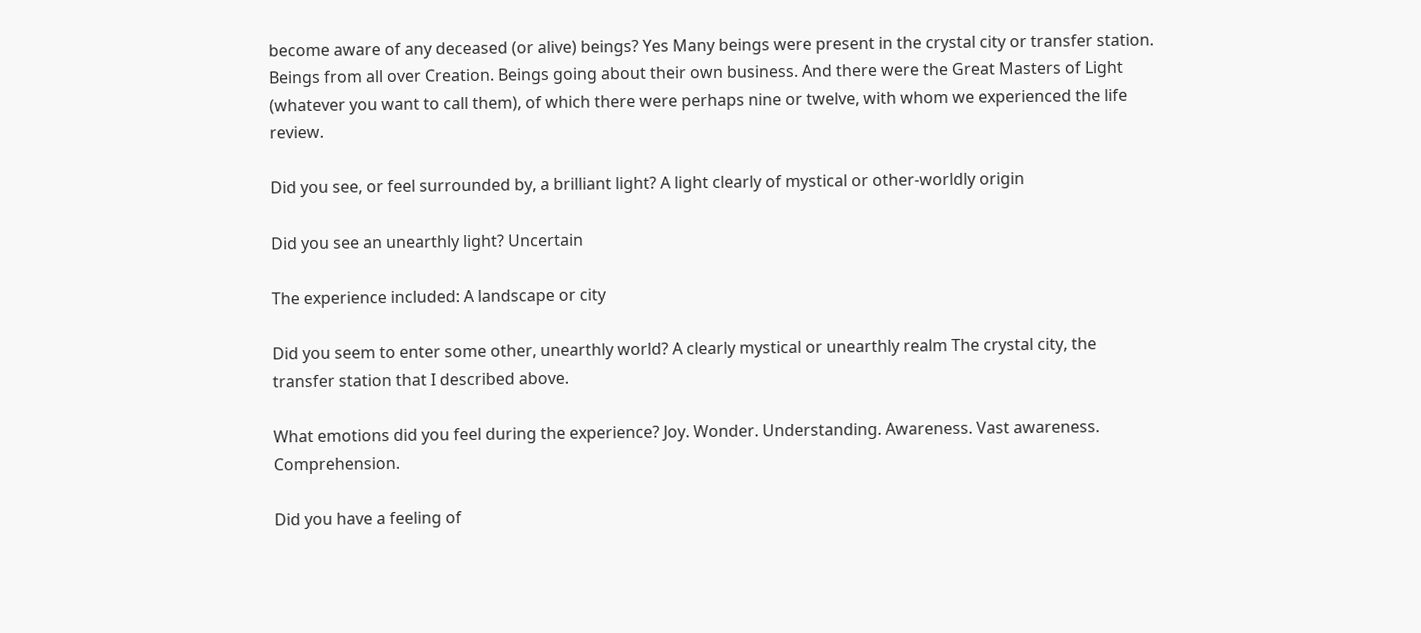become aware of any deceased (or alive) beings? Yes Many beings were present in the crystal city or transfer station. Beings from all over Creation. Beings going about their own business. And there were the Great Masters of Light (whatever you want to call them), of which there were perhaps nine or twelve, with whom we experienced the life review.

Did you see, or feel surrounded by, a brilliant light? A light clearly of mystical or other-worldly origin

Did you see an unearthly light? Uncertain

The experience included: A landscape or city

Did you seem to enter some other, unearthly world? A clearly mystical or unearthly realm The crystal city, the transfer station that I described above.

What emotions did you feel during the experience? Joy. Wonder. Understanding. Awareness. Vast awareness. Comprehension.

Did you have a feeling of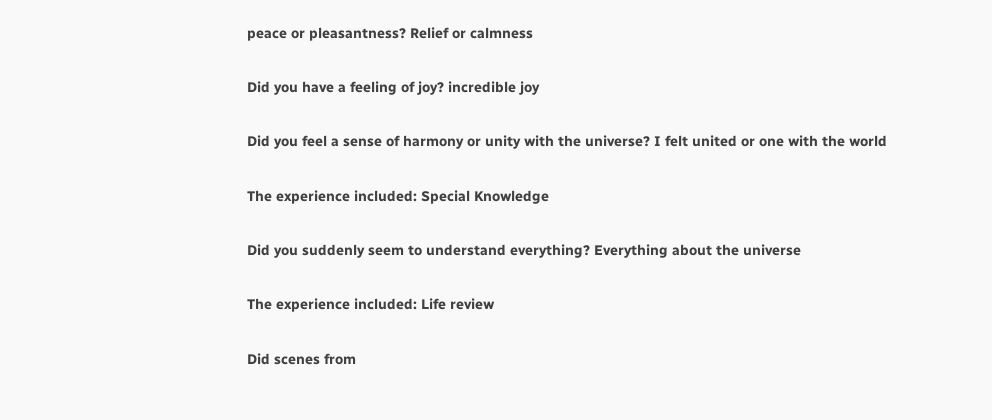peace or pleasantness? Relief or calmness

Did you have a feeling of joy? incredible joy

Did you feel a sense of harmony or unity with the universe? I felt united or one with the world

The experience included: Special Knowledge

Did you suddenly seem to understand everything? Everything about the universe

The experience included: Life review

Did scenes from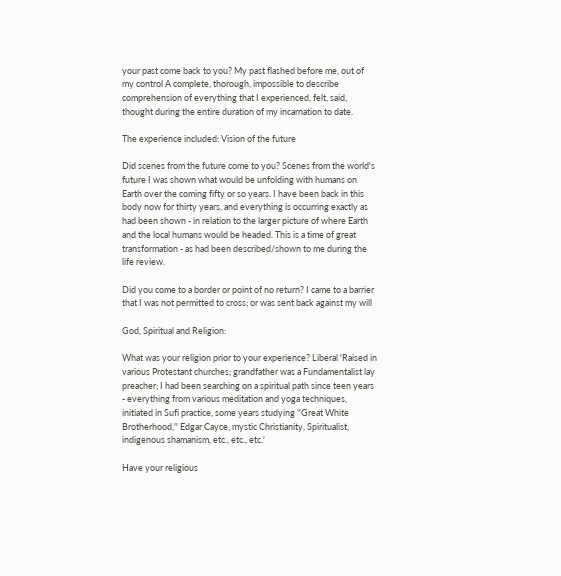your past come back to you? My past flashed before me, out of my control A complete, thorough, impossible to describe comprehension of everything that I experienced, felt, said, thought during the entire duration of my incarnation to date.

The experience included: Vision of the future

Did scenes from the future come to you? Scenes from the world's future I was shown what would be unfolding with humans on Earth over the coming fifty or so years. I have been back in this body now for thirty years, and everything is occurring exactly as had been shown - in relation to the larger picture of where Earth and the local humans would be headed. This is a time of great transformation - as had been described/shown to me during the life review.

Did you come to a border or point of no return? I came to a barrier that I was not permitted to cross; or was sent back against my will

God, Spiritual and Religion:

What was your religion prior to your experience? Liberal 'Raised in various Protestant churches; grandfather was a Fundamentalist lay preacher; I had been searching on a spiritual path since teen years - everything from various meditation and yoga techniques, initiated in Sufi practice, some years studying ''Great White Brotherhood,'' Edgar Cayce, mystic Christianity, Spiritualist, indigenous shamanism, etc., etc., etc.'

Have your religious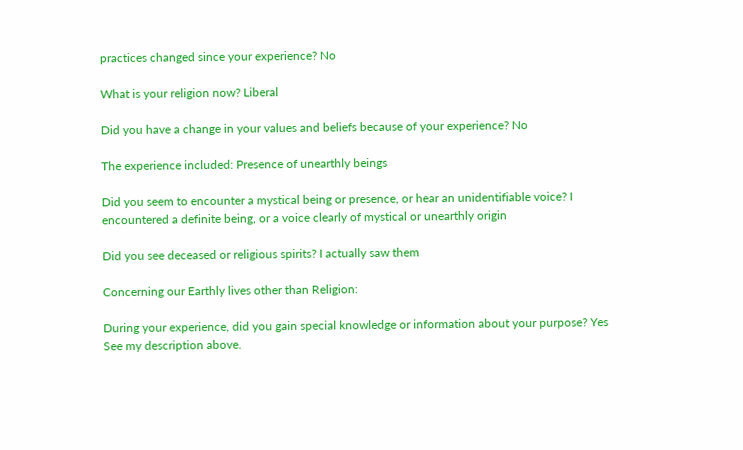practices changed since your experience? No

What is your religion now? Liberal

Did you have a change in your values and beliefs because of your experience? No

The experience included: Presence of unearthly beings

Did you seem to encounter a mystical being or presence, or hear an unidentifiable voice? I encountered a definite being, or a voice clearly of mystical or unearthly origin

Did you see deceased or religious spirits? I actually saw them

Concerning our Earthly lives other than Religion:

During your experience, did you gain special knowledge or information about your purpose? Yes See my description above.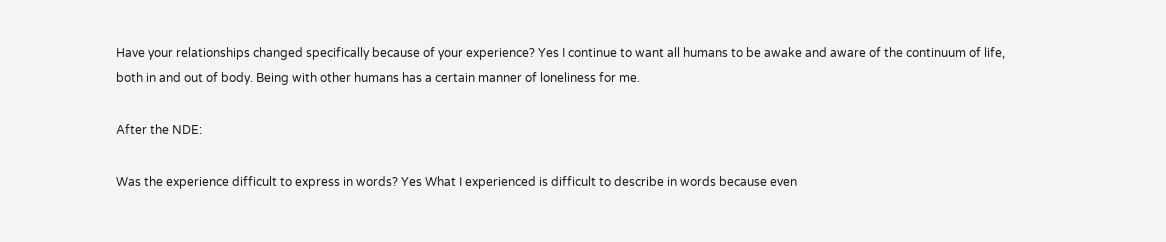Have your relationships changed specifically because of your experience? Yes I continue to want all humans to be awake and aware of the continuum of life, both in and out of body. Being with other humans has a certain manner of loneliness for me.

After the NDE:

Was the experience difficult to express in words? Yes What I experienced is difficult to describe in words because even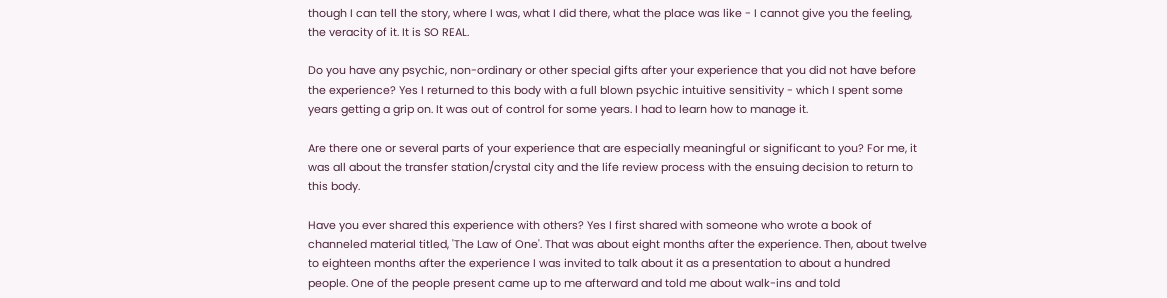though I can tell the story, where I was, what I did there, what the place was like - I cannot give you the feeling, the veracity of it. It is SO REAL.

Do you have any psychic, non-ordinary or other special gifts after your experience that you did not have before the experience? Yes I returned to this body with a full blown psychic intuitive sensitivity - which I spent some years getting a grip on. It was out of control for some years. I had to learn how to manage it.

Are there one or several parts of your experience that are especially meaningful or significant to you? For me, it was all about the transfer station/crystal city and the life review process with the ensuing decision to return to this body.

Have you ever shared this experience with others? Yes I first shared with someone who wrote a book of channeled material titled, 'The Law of One'. That was about eight months after the experience. Then, about twelve to eighteen months after the experience I was invited to talk about it as a presentation to about a hundred people. One of the people present came up to me afterward and told me about walk-ins and told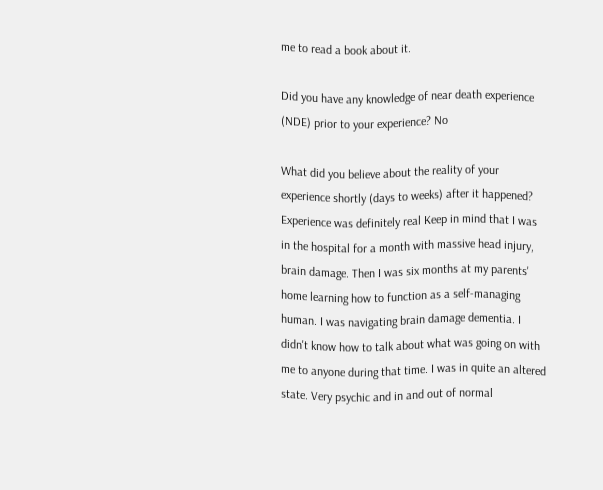me to read a book about it.

Did you have any knowledge of near death experience (NDE) prior to your experience? No

What did you believe about the reality of your experience shortly (days to weeks) after it happened? Experience was definitely real Keep in mind that I was in the hospital for a month with massive head injury, brain damage. Then I was six months at my parents' home learning how to function as a self-managing human. I was navigating brain damage dementia. I didn't know how to talk about what was going on with me to anyone during that time. I was in quite an altered state. Very psychic and in and out of normal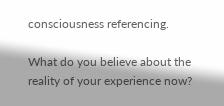consciousness referencing.

What do you believe about the reality of your experience now?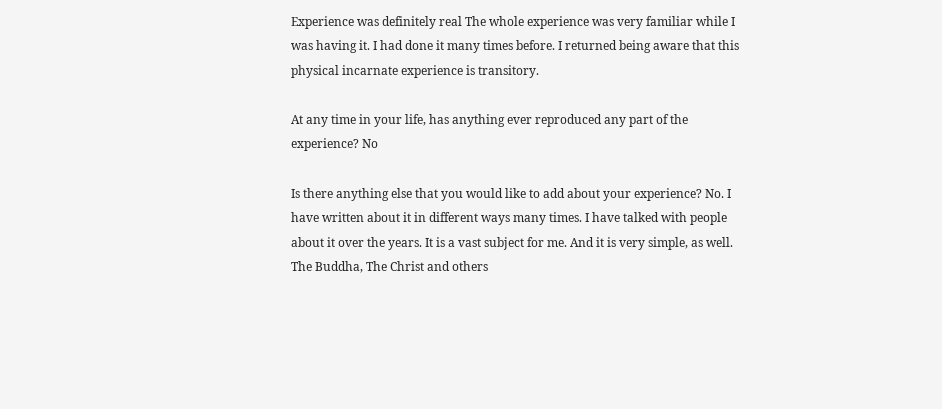Experience was definitely real The whole experience was very familiar while I was having it. I had done it many times before. I returned being aware that this physical incarnate experience is transitory.

At any time in your life, has anything ever reproduced any part of the experience? No

Is there anything else that you would like to add about your experience? No. I have written about it in different ways many times. I have talked with people about it over the years. It is a vast subject for me. And it is very simple, as well. The Buddha, The Christ and others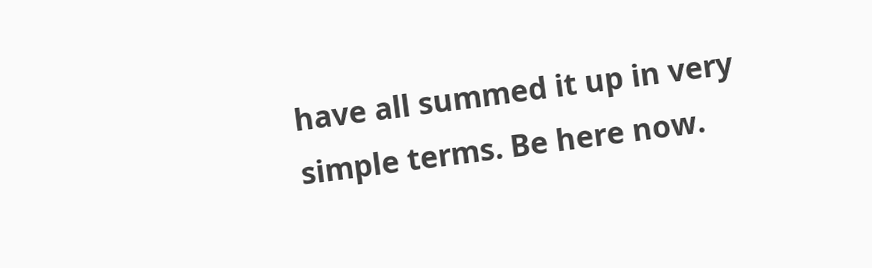have all summed it up in very simple terms. Be here now.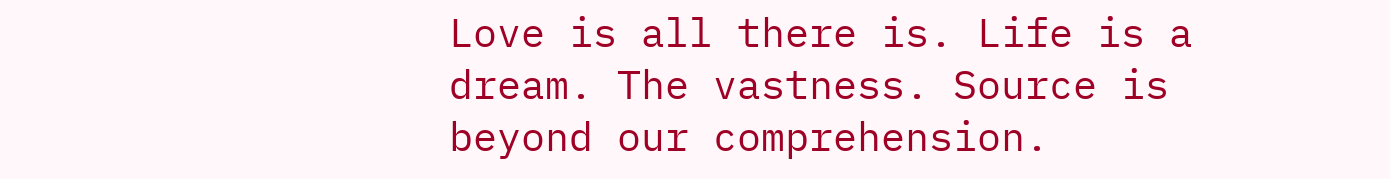Love is all there is. Life is a dream. The vastness. Source is beyond our comprehension.